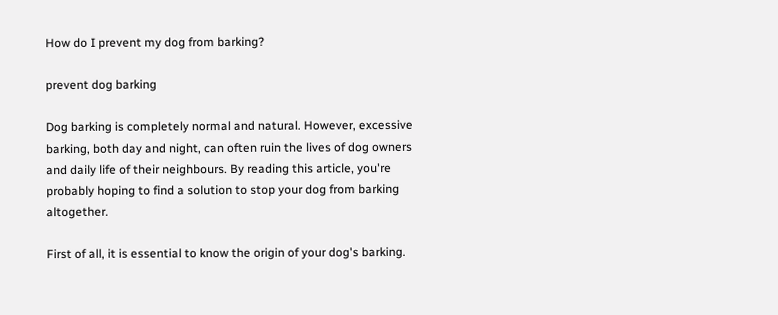How do I prevent my dog from barking?

prevent dog barking

Dog barking is completely normal and natural. However, excessive barking, both day and night, can often ruin the lives of dog owners and daily life of their neighbours. By reading this article, you're probably hoping to find a solution to stop your dog from barking altogether.

First of all, it is essential to know the origin of your dog's barking.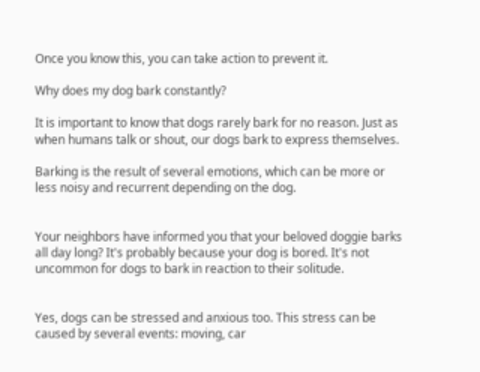Once you know this, you can take action to prevent it.

Why does my dog bark constantly?

It is important to know that dogs rarely bark for no reason. Just as when humans talk or shout, our dogs bark to express themselves.

Barking is the result of several emotions, which can be more or less noisy and recurrent depending on the dog.


Your neighbors have informed you that your beloved doggie barks all day long? It's probably because your dog is bored. It's not uncommon for dogs to bark in reaction to their solitude.


Yes, dogs can be stressed and anxious too. This stress can be caused by several events: moving, car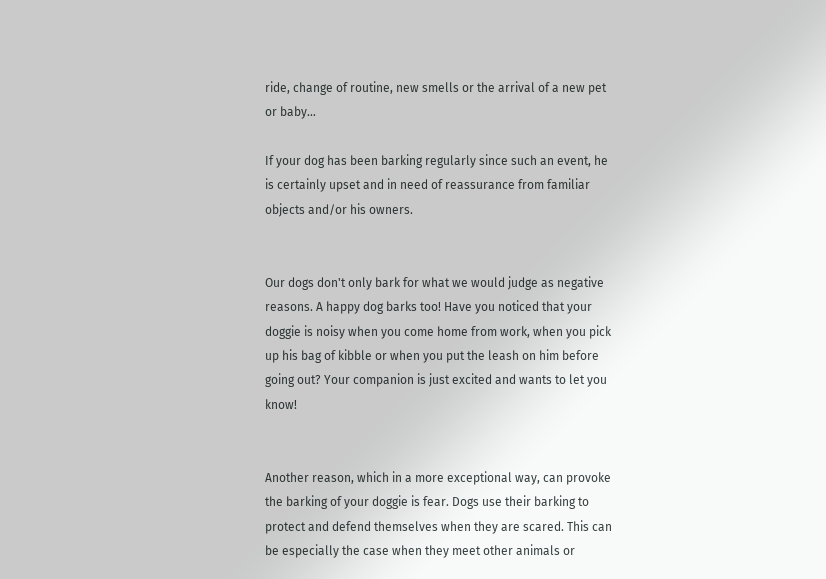ride, change of routine, new smells or the arrival of a new pet or baby…

If your dog has been barking regularly since such an event, he is certainly upset and in need of reassurance from familiar objects and/or his owners.


Our dogs don't only bark for what we would judge as negative reasons. A happy dog barks too! Have you noticed that your doggie is noisy when you come home from work, when you pick up his bag of kibble or when you put the leash on him before going out? Your companion is just excited and wants to let you know!


Another reason, which in a more exceptional way, can provoke the barking of your doggie is fear. Dogs use their barking to protect and defend themselves when they are scared. This can be especially the case when they meet other animals or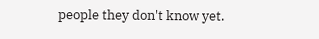people they don't know yet.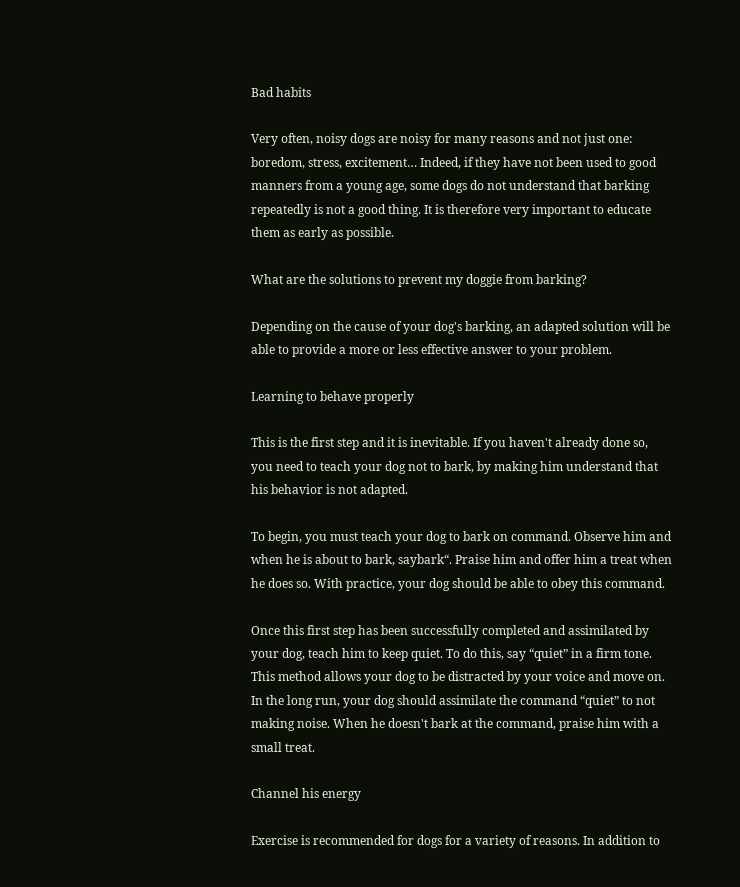Bad habits

Very often, noisy dogs are noisy for many reasons and not just one: boredom, stress, excitement… Indeed, if they have not been used to good manners from a young age, some dogs do not understand that barking repeatedly is not a good thing. It is therefore very important to educate them as early as possible.

What are the solutions to prevent my doggie from barking?

Depending on the cause of your dog's barking, an adapted solution will be able to provide a more or less effective answer to your problem.

Learning to behave properly

This is the first step and it is inevitable. If you haven't already done so, you need to teach your dog not to bark, by making him understand that his behavior is not adapted.

To begin, you must teach your dog to bark on command. Observe him and when he is about to bark, saybark“. Praise him and offer him a treat when he does so. With practice, your dog should be able to obey this command.

Once this first step has been successfully completed and assimilated by your dog, teach him to keep quiet. To do this, say “quiet” in a firm tone. This method allows your dog to be distracted by your voice and move on. In the long run, your dog should assimilate the command “quiet” to not making noise. When he doesn't bark at the command, praise him with a small treat.

Channel his energy

Exercise is recommended for dogs for a variety of reasons. In addition to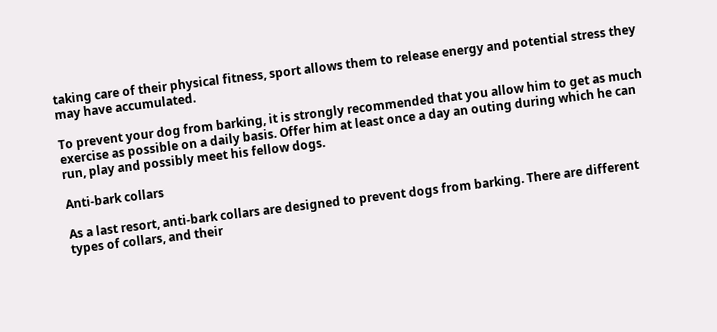taking care of their physical fitness, sport allows them to release energy and potential stress they may have accumulated.

To prevent your dog from barking, it is strongly recommended that you allow him to get as much exercise as possible on a daily basis. Offer him at least once a day an outing during which he can run, play and possibly meet his fellow dogs.

Anti-bark collars

As a last resort, anti-bark collars are designed to prevent dogs from barking. There are different types of collars, and their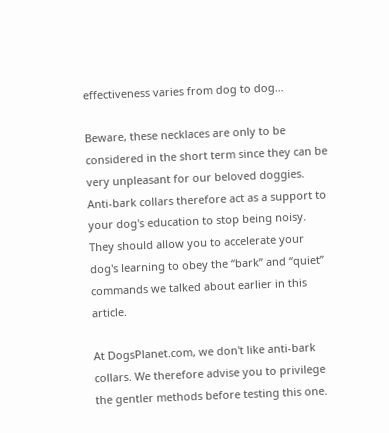effectiveness varies from dog to dog…

Beware, these necklaces are only to be considered in the short term since they can be very unpleasant for our beloved doggies. Anti-bark collars therefore act as a support to your dog's education to stop being noisy. They should allow you to accelerate your dog's learning to obey the “bark” and “quiet” commands we talked about earlier in this article.

At DogsPlanet.com, we don't like anti-bark collars. We therefore advise you to privilege the gentler methods before testing this one.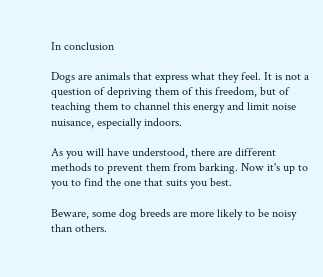In conclusion

Dogs are animals that express what they feel. It is not a question of depriving them of this freedom, but of teaching them to channel this energy and limit noise nuisance, especially indoors.

As you will have understood, there are different methods to prevent them from barking. Now it's up to you to find the one that suits you best.

Beware, some dog breeds are more likely to be noisy than others.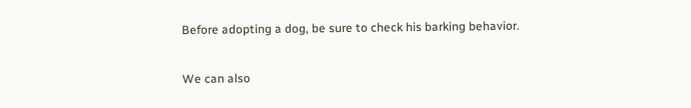Before adopting a dog, be sure to check his barking behavior.

We can also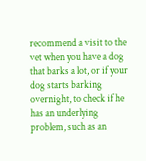recommend a visit to the vet when you have a dog that barks a lot, or if your dog starts barking overnight, to check if he has an underlying problem, such as an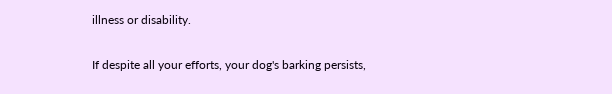illness or disability.

If despite all your efforts, your dog's barking persists,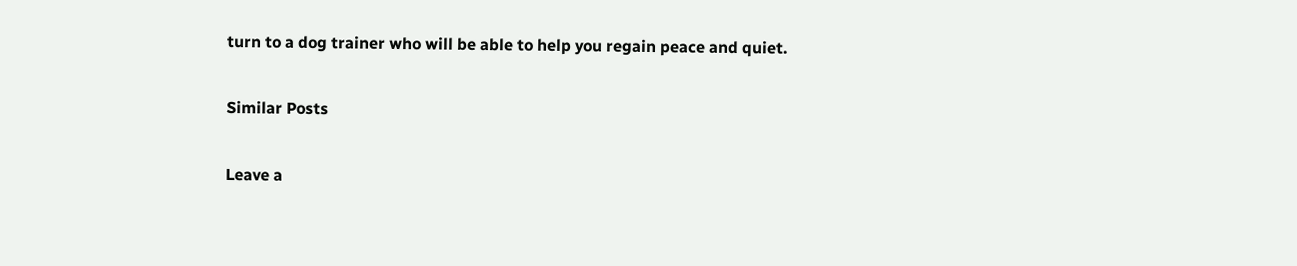turn to a dog trainer who will be able to help you regain peace and quiet.

Similar Posts

Leave a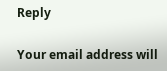Reply

Your email address will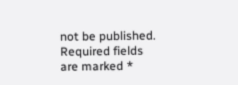not be published. Required fields are marked *